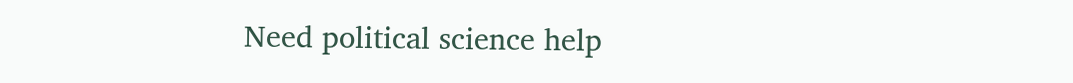Need political science help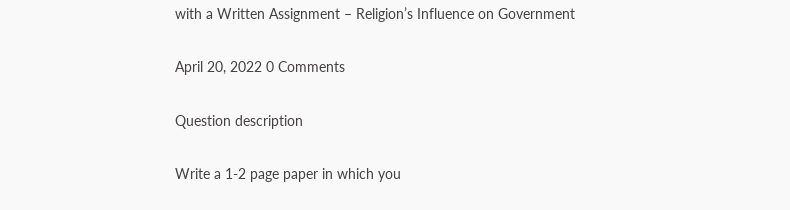with a Written Assignment – Religion’s Influence on Government

April 20, 2022 0 Comments

Question description

Write a 1-2 page paper in which you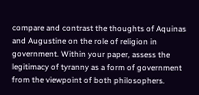compare and contrast the thoughts of Aquinas and Augustine on the role of religion in government. Within your paper, assess the legitimacy of tyranny as a form of government from the viewpoint of both philosophers.